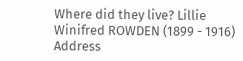Where did they live? Lillie Winifred ROWDEN (1899 - 1916)
Address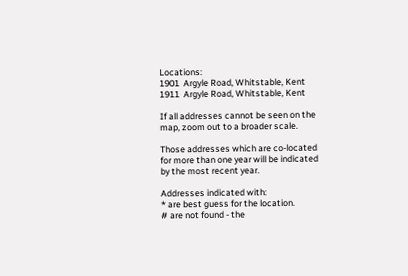Locations:
1901  Argyle Road, Whitstable, Kent
1911  Argyle Road, Whitstable, Kent

If all addresses cannot be seen on the map, zoom out to a broader scale.

Those addresses which are co-located for more than one year will be indicated by the most recent year.

Addresses indicated with:
* are best guess for the location.
# are not found - the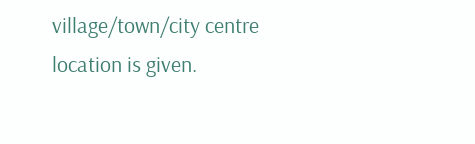village/town/city centre location is given.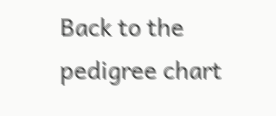Back to the pedigree chart